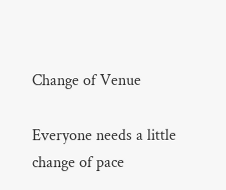Change of Venue

Everyone needs a little change of pace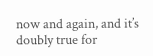now and again, and it’s doubly true for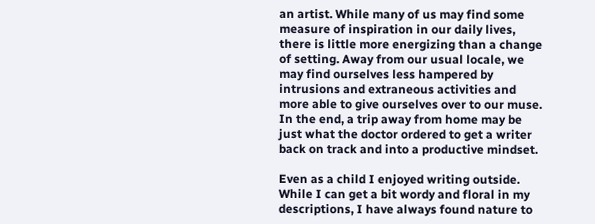an artist. While many of us may find some measure of inspiration in our daily lives, there is little more energizing than a change of setting. Away from our usual locale, we may find ourselves less hampered by intrusions and extraneous activities and more able to give ourselves over to our muse. In the end, a trip away from home may be just what the doctor ordered to get a writer back on track and into a productive mindset.

Even as a child I enjoyed writing outside. While I can get a bit wordy and floral in my descriptions, I have always found nature to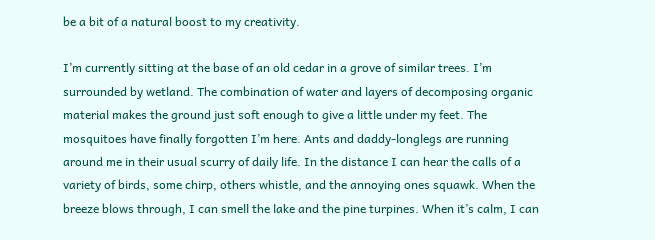be a bit of a natural boost to my creativity.

I’m currently sitting at the base of an old cedar in a grove of similar trees. I’m surrounded by wetland. The combination of water and layers of decomposing organic material makes the ground just soft enough to give a little under my feet. The mosquitoes have finally forgotten I’m here. Ants and daddy-longlegs are running around me in their usual scurry of daily life. In the distance I can hear the calls of a variety of birds, some chirp, others whistle, and the annoying ones squawk. When the breeze blows through, I can smell the lake and the pine turpines. When it’s calm, I can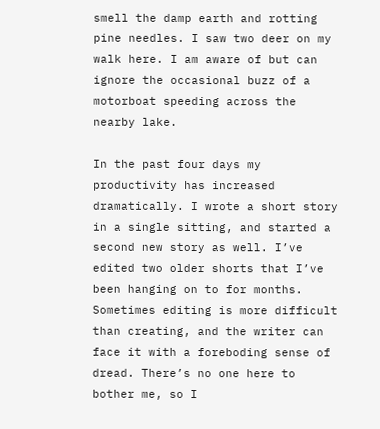smell the damp earth and rotting pine needles. I saw two deer on my walk here. I am aware of but can ignore the occasional buzz of a motorboat speeding across the nearby lake.

In the past four days my productivity has increased dramatically. I wrote a short story in a single sitting, and started a second new story as well. I’ve edited two older shorts that I’ve been hanging on to for months. Sometimes editing is more difficult than creating, and the writer can face it with a foreboding sense of dread. There’s no one here to bother me, so I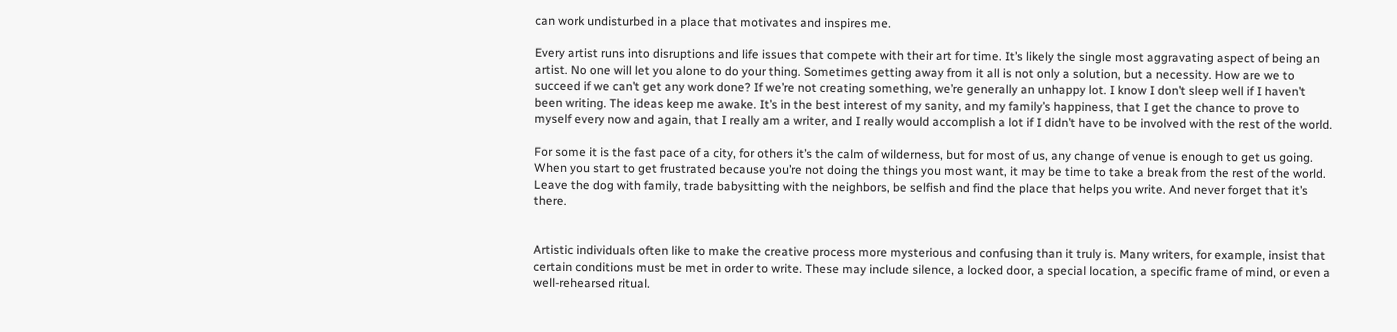can work undisturbed in a place that motivates and inspires me.

Every artist runs into disruptions and life issues that compete with their art for time. It’s likely the single most aggravating aspect of being an artist. No one will let you alone to do your thing. Sometimes getting away from it all is not only a solution, but a necessity. How are we to succeed if we can’t get any work done? If we’re not creating something, we’re generally an unhappy lot. I know I don’t sleep well if I haven’t been writing. The ideas keep me awake. It’s in the best interest of my sanity, and my family’s happiness, that I get the chance to prove to myself every now and again, that I really am a writer, and I really would accomplish a lot if I didn’t have to be involved with the rest of the world.

For some it is the fast pace of a city, for others it’s the calm of wilderness, but for most of us, any change of venue is enough to get us going. When you start to get frustrated because you’re not doing the things you most want, it may be time to take a break from the rest of the world. Leave the dog with family, trade babysitting with the neighbors, be selfish and find the place that helps you write. And never forget that it’s there.


Artistic individuals often like to make the creative process more mysterious and confusing than it truly is. Many writers, for example, insist that certain conditions must be met in order to write. These may include silence, a locked door, a special location, a specific frame of mind, or even a well-rehearsed ritual.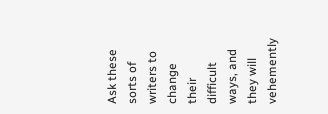Ask these sorts of writers to change their difficult ways, and they will vehemently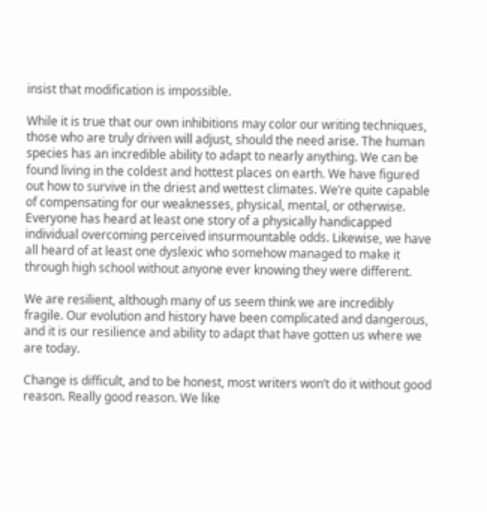insist that modification is impossible.

While it is true that our own inhibitions may color our writing techniques, those who are truly driven will adjust, should the need arise. The human species has an incredible ability to adapt to nearly anything. We can be found living in the coldest and hottest places on earth. We have figured out how to survive in the driest and wettest climates. We’re quite capable of compensating for our weaknesses, physical, mental, or otherwise. Everyone has heard at least one story of a physically handicapped individual overcoming perceived insurmountable odds. Likewise, we have all heard of at least one dyslexic who somehow managed to make it through high school without anyone ever knowing they were different.

We are resilient, although many of us seem think we are incredibly fragile. Our evolution and history have been complicated and dangerous, and it is our resilience and ability to adapt that have gotten us where we are today.

Change is difficult, and to be honest, most writers won’t do it without good reason. Really good reason. We like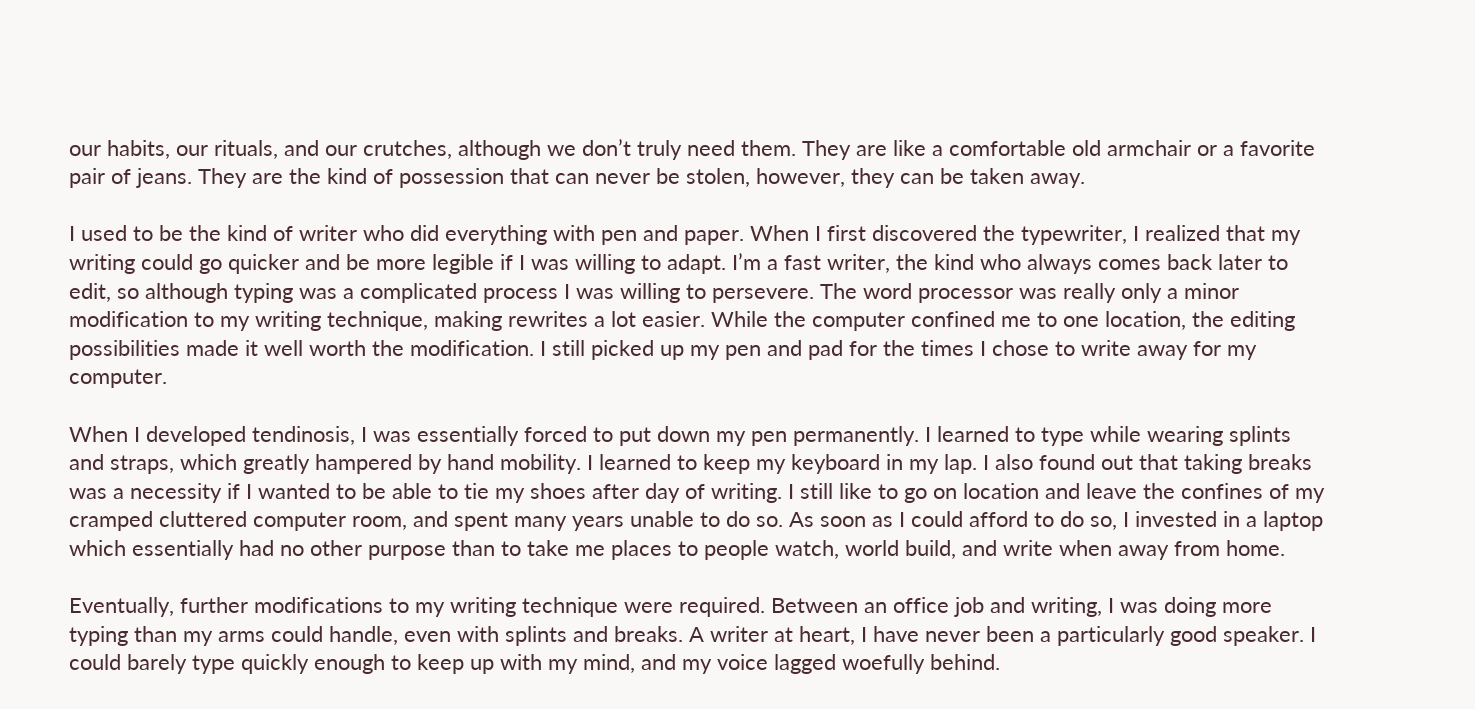our habits, our rituals, and our crutches, although we don’t truly need them. They are like a comfortable old armchair or a favorite pair of jeans. They are the kind of possession that can never be stolen, however, they can be taken away.

I used to be the kind of writer who did everything with pen and paper. When I first discovered the typewriter, I realized that my writing could go quicker and be more legible if I was willing to adapt. I’m a fast writer, the kind who always comes back later to edit, so although typing was a complicated process I was willing to persevere. The word processor was really only a minor modification to my writing technique, making rewrites a lot easier. While the computer confined me to one location, the editing possibilities made it well worth the modification. I still picked up my pen and pad for the times I chose to write away for my computer.

When I developed tendinosis, I was essentially forced to put down my pen permanently. I learned to type while wearing splints and straps, which greatly hampered by hand mobility. I learned to keep my keyboard in my lap. I also found out that taking breaks was a necessity if I wanted to be able to tie my shoes after day of writing. I still like to go on location and leave the confines of my cramped cluttered computer room, and spent many years unable to do so. As soon as I could afford to do so, I invested in a laptop which essentially had no other purpose than to take me places to people watch, world build, and write when away from home.

Eventually, further modifications to my writing technique were required. Between an office job and writing, I was doing more typing than my arms could handle, even with splints and breaks. A writer at heart, I have never been a particularly good speaker. I could barely type quickly enough to keep up with my mind, and my voice lagged woefully behind.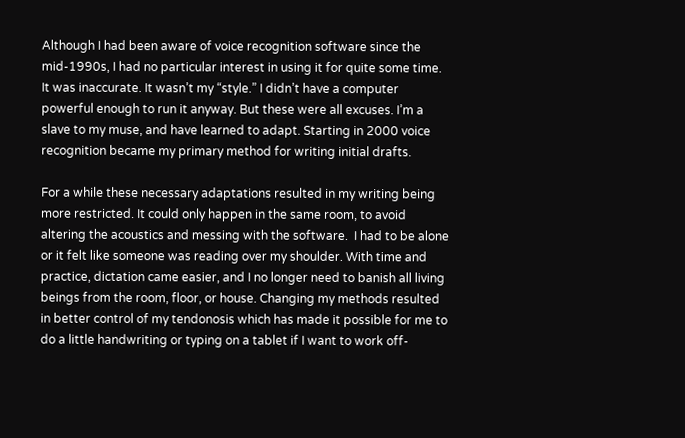Although I had been aware of voice recognition software since the mid-1990s, I had no particular interest in using it for quite some time. It was inaccurate. It wasn’t my “style.” I didn’t have a computer powerful enough to run it anyway. But these were all excuses. I’m a slave to my muse, and have learned to adapt. Starting in 2000 voice recognition became my primary method for writing initial drafts.

For a while these necessary adaptations resulted in my writing being more restricted. It could only happen in the same room, to avoid altering the acoustics and messing with the software.  I had to be alone or it felt like someone was reading over my shoulder. With time and practice, dictation came easier, and I no longer need to banish all living beings from the room, floor, or house. Changing my methods resulted in better control of my tendonosis which has made it possible for me to do a little handwriting or typing on a tablet if I want to work off-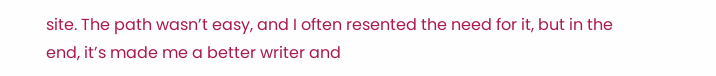site. The path wasn’t easy, and I often resented the need for it, but in the end, it’s made me a better writer and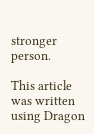stronger person.

This article was written using Dragon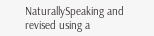NaturallySpeaking and revised using a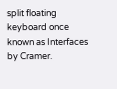split floating keyboard once known as Interfaces by Cramer.